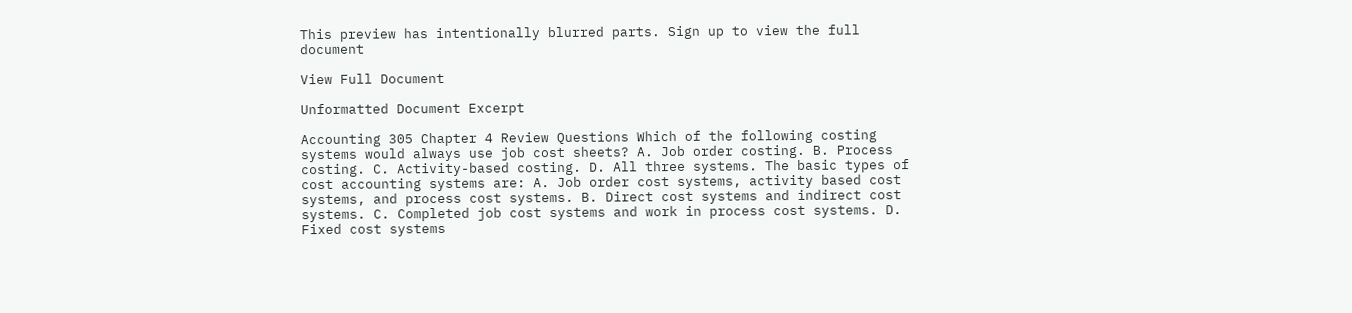This preview has intentionally blurred parts. Sign up to view the full document

View Full Document

Unformatted Document Excerpt

Accounting 305 Chapter 4 Review Questions Which of the following costing systems would always use job cost sheets? A. Job order costing. B. Process costing. C. Activity-based costing. D. All three systems. The basic types of cost accounting systems are: A. Job order cost systems, activity based cost systems, and process cost systems. B. Direct cost systems and indirect cost systems. C. Completed job cost systems and work in process cost systems. D. Fixed cost systems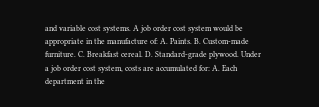and variable cost systems. A job order cost system would be appropriate in the manufacture of: A. Paints. B. Custom-made furniture. C. Breakfast cereal. D. Standard-grade plywood. Under a job order cost system, costs are accumulated for: A. Each department in the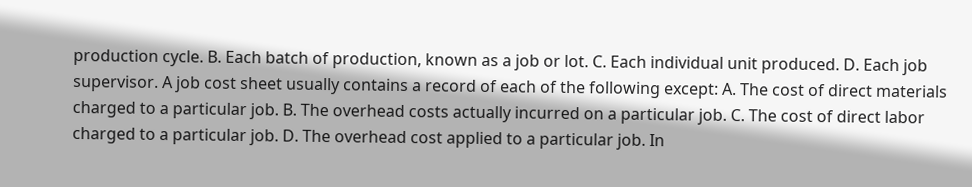production cycle. B. Each batch of production, known as a job or lot. C. Each individual unit produced. D. Each job supervisor. A job cost sheet usually contains a record of each of the following except: A. The cost of direct materials charged to a particular job. B. The overhead costs actually incurred on a particular job. C. The cost of direct labor charged to a particular job. D. The overhead cost applied to a particular job. In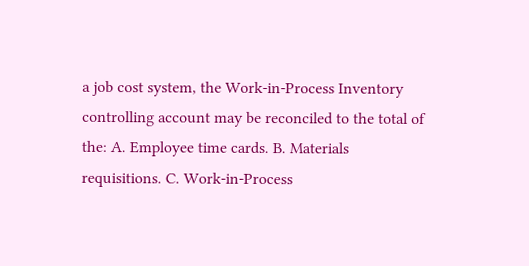a job cost system, the Work-in-Process Inventory controlling account may be reconciled to the total of the: A. Employee time cards. B. Materials requisitions. C. Work-in-Process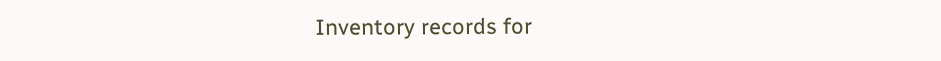Inventory records for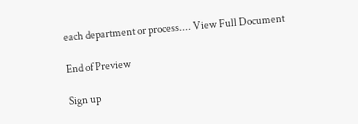each department or process.... View Full Document

End of Preview

Sign up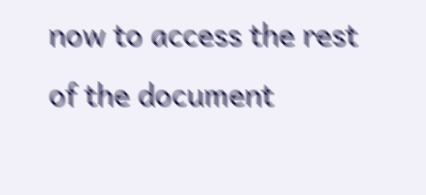now to access the rest of the document